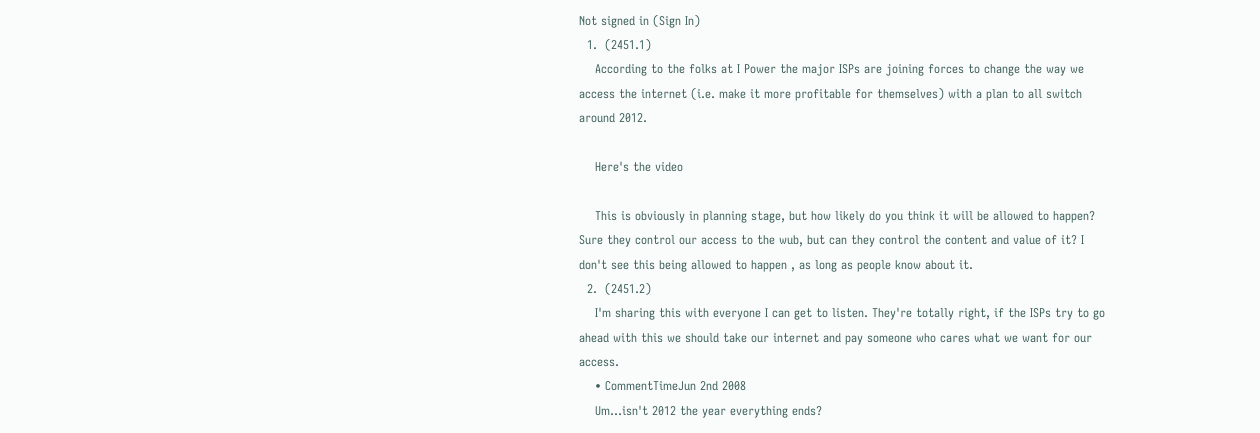Not signed in (Sign In)
  1.  (2451.1)
    According to the folks at I Power the major ISPs are joining forces to change the way we access the internet (i.e. make it more profitable for themselves) with a plan to all switch around 2012.

    Here's the video

    This is obviously in planning stage, but how likely do you think it will be allowed to happen? Sure they control our access to the wub, but can they control the content and value of it? I don't see this being allowed to happen , as long as people know about it.
  2.  (2451.2)
    I'm sharing this with everyone I can get to listen. They're totally right, if the ISPs try to go ahead with this we should take our internet and pay someone who cares what we want for our access.
    • CommentTimeJun 2nd 2008
    Um...isn't 2012 the year everything ends?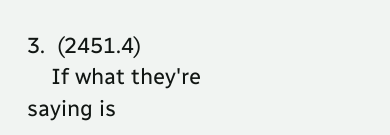3.  (2451.4)
    If what they're saying is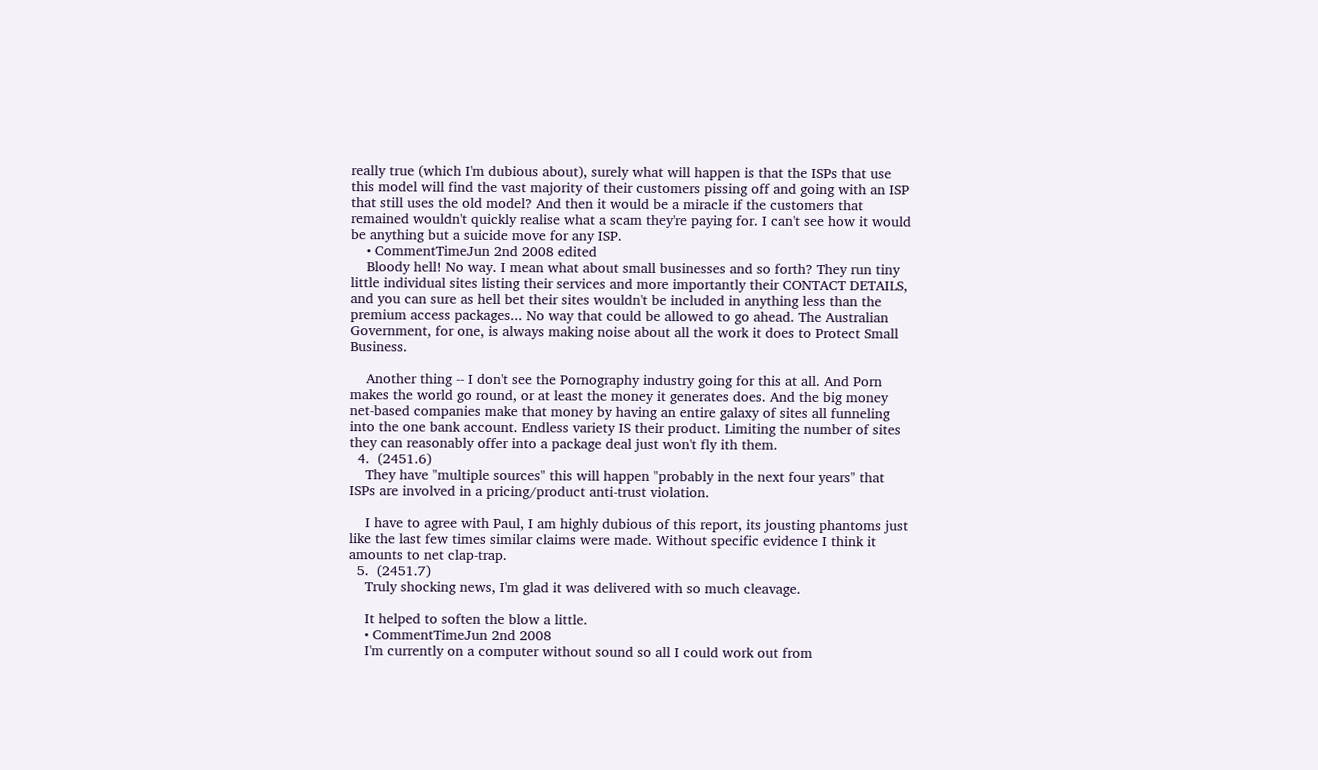really true (which I'm dubious about), surely what will happen is that the ISPs that use this model will find the vast majority of their customers pissing off and going with an ISP that still uses the old model? And then it would be a miracle if the customers that remained wouldn't quickly realise what a scam they're paying for. I can't see how it would be anything but a suicide move for any ISP.
    • CommentTimeJun 2nd 2008 edited
    Bloody hell! No way. I mean what about small businesses and so forth? They run tiny little individual sites listing their services and more importantly their CONTACT DETAILS, and you can sure as hell bet their sites wouldn't be included in anything less than the premium access packages... No way that could be allowed to go ahead. The Australian Government, for one, is always making noise about all the work it does to Protect Small Business.

    Another thing -- I don't see the Pornography industry going for this at all. And Porn makes the world go round, or at least the money it generates does. And the big money net-based companies make that money by having an entire galaxy of sites all funneling into the one bank account. Endless variety IS their product. Limiting the number of sites they can reasonably offer into a package deal just won't fly ith them.
  4.  (2451.6)
    They have "multiple sources" this will happen "probably in the next four years" that ISPs are involved in a pricing/product anti-trust violation.

    I have to agree with Paul, I am highly dubious of this report, its jousting phantoms just like the last few times similar claims were made. Without specific evidence I think it amounts to net clap-trap.
  5.  (2451.7)
    Truly shocking news, I'm glad it was delivered with so much cleavage.

    It helped to soften the blow a little.
    • CommentTimeJun 2nd 2008
    I'm currently on a computer without sound so all I could work out from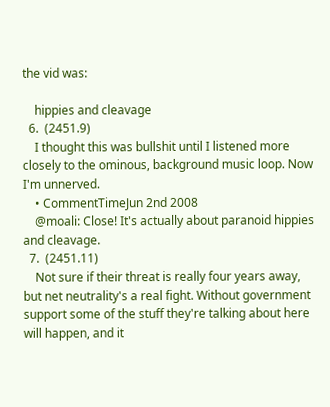the vid was:

    hippies and cleavage
  6.  (2451.9)
    I thought this was bullshit until I listened more closely to the ominous, background music loop. Now I'm unnerved.
    • CommentTimeJun 2nd 2008
    @moali: Close! It's actually about paranoid hippies and cleavage.
  7.  (2451.11)
    Not sure if their threat is really four years away, but net neutrality's a real fight. Without government support some of the stuff they're talking about here will happen, and it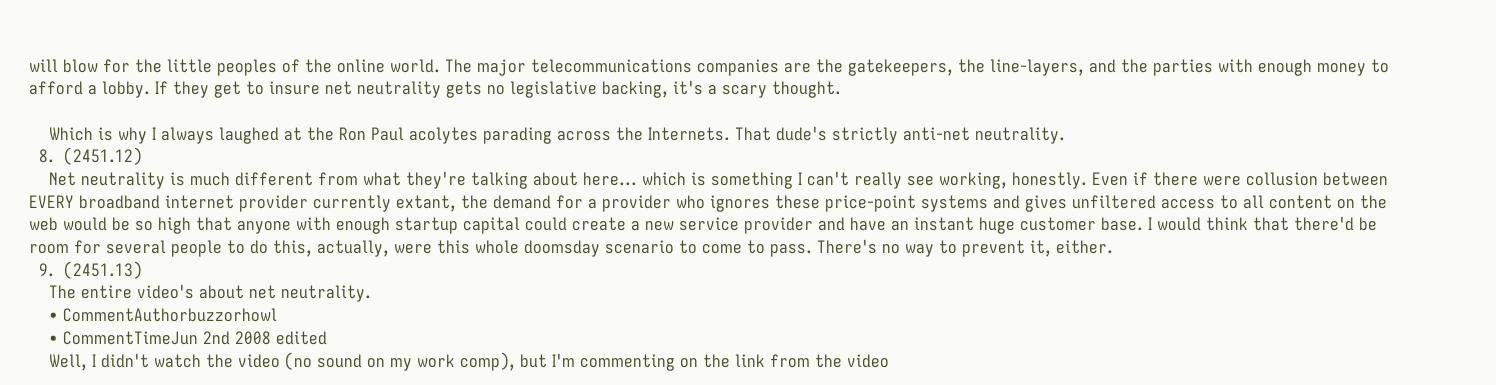will blow for the little peoples of the online world. The major telecommunications companies are the gatekeepers, the line-layers, and the parties with enough money to afford a lobby. If they get to insure net neutrality gets no legislative backing, it's a scary thought.

    Which is why I always laughed at the Ron Paul acolytes parading across the Internets. That dude's strictly anti-net neutrality.
  8.  (2451.12)
    Net neutrality is much different from what they're talking about here... which is something I can't really see working, honestly. Even if there were collusion between EVERY broadband internet provider currently extant, the demand for a provider who ignores these price-point systems and gives unfiltered access to all content on the web would be so high that anyone with enough startup capital could create a new service provider and have an instant huge customer base. I would think that there'd be room for several people to do this, actually, were this whole doomsday scenario to come to pass. There's no way to prevent it, either.
  9.  (2451.13)
    The entire video's about net neutrality.
    • CommentAuthorbuzzorhowl
    • CommentTimeJun 2nd 2008 edited
    Well, I didn't watch the video (no sound on my work comp), but I'm commenting on the link from the video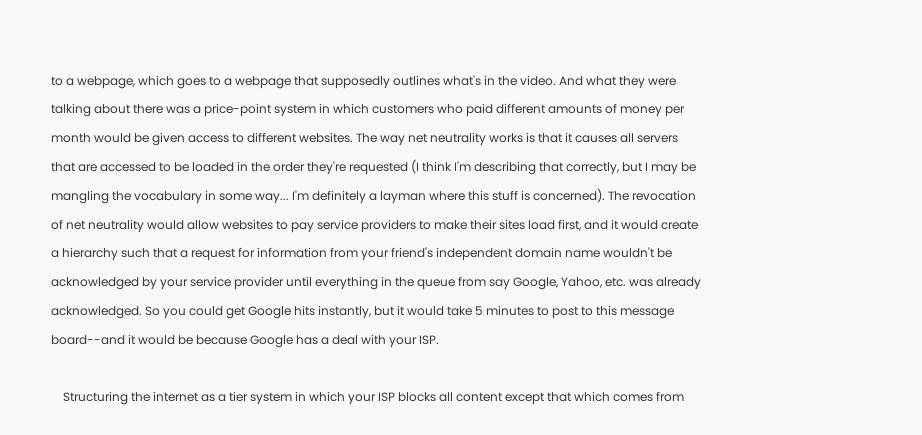to a webpage, which goes to a webpage that supposedly outlines what's in the video. And what they were talking about there was a price-point system in which customers who paid different amounts of money per month would be given access to different websites. The way net neutrality works is that it causes all servers that are accessed to be loaded in the order they're requested (I think I'm describing that correctly, but I may be mangling the vocabulary in some way... I'm definitely a layman where this stuff is concerned). The revocation of net neutrality would allow websites to pay service providers to make their sites load first, and it would create a hierarchy such that a request for information from your friend's independent domain name wouldn't be acknowledged by your service provider until everything in the queue from say Google, Yahoo, etc. was already acknowledged. So you could get Google hits instantly, but it would take 5 minutes to post to this message board--and it would be because Google has a deal with your ISP.

    Structuring the internet as a tier system in which your ISP blocks all content except that which comes from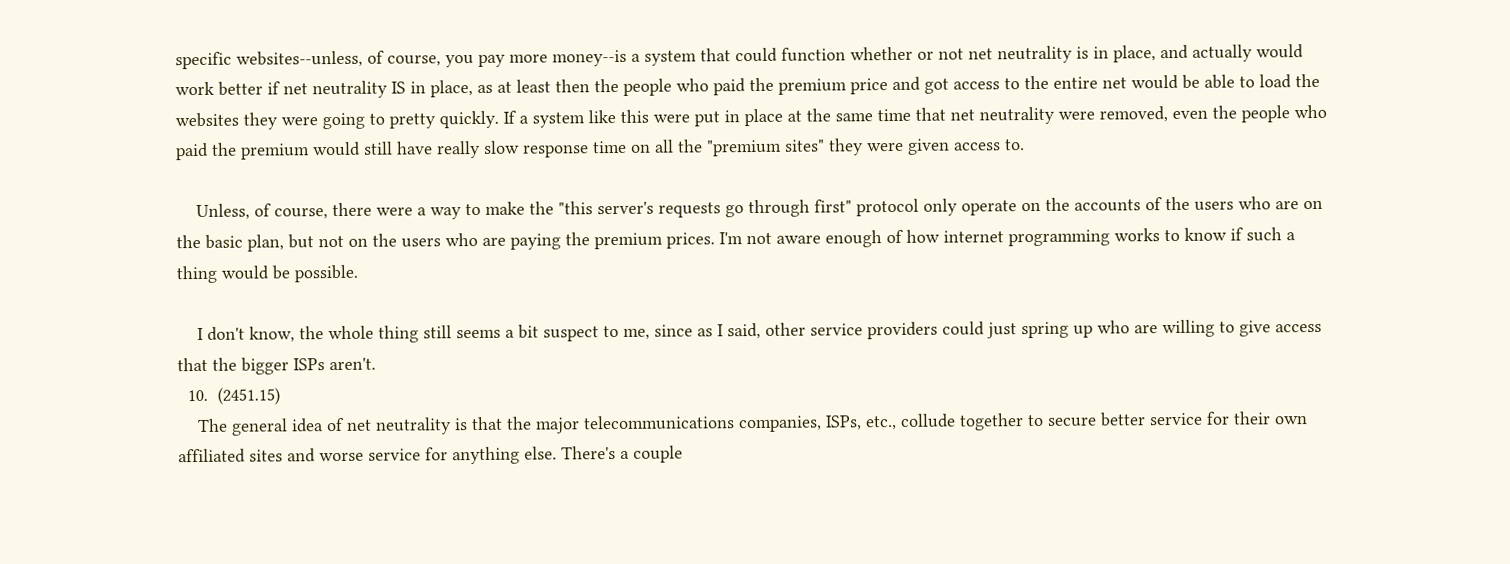specific websites--unless, of course, you pay more money--is a system that could function whether or not net neutrality is in place, and actually would work better if net neutrality IS in place, as at least then the people who paid the premium price and got access to the entire net would be able to load the websites they were going to pretty quickly. If a system like this were put in place at the same time that net neutrality were removed, even the people who paid the premium would still have really slow response time on all the "premium sites" they were given access to.

    Unless, of course, there were a way to make the "this server's requests go through first" protocol only operate on the accounts of the users who are on the basic plan, but not on the users who are paying the premium prices. I'm not aware enough of how internet programming works to know if such a thing would be possible.

    I don't know, the whole thing still seems a bit suspect to me, since as I said, other service providers could just spring up who are willing to give access that the bigger ISPs aren't.
  10.  (2451.15)
    The general idea of net neutrality is that the major telecommunications companies, ISPs, etc., collude together to secure better service for their own affiliated sites and worse service for anything else. There's a couple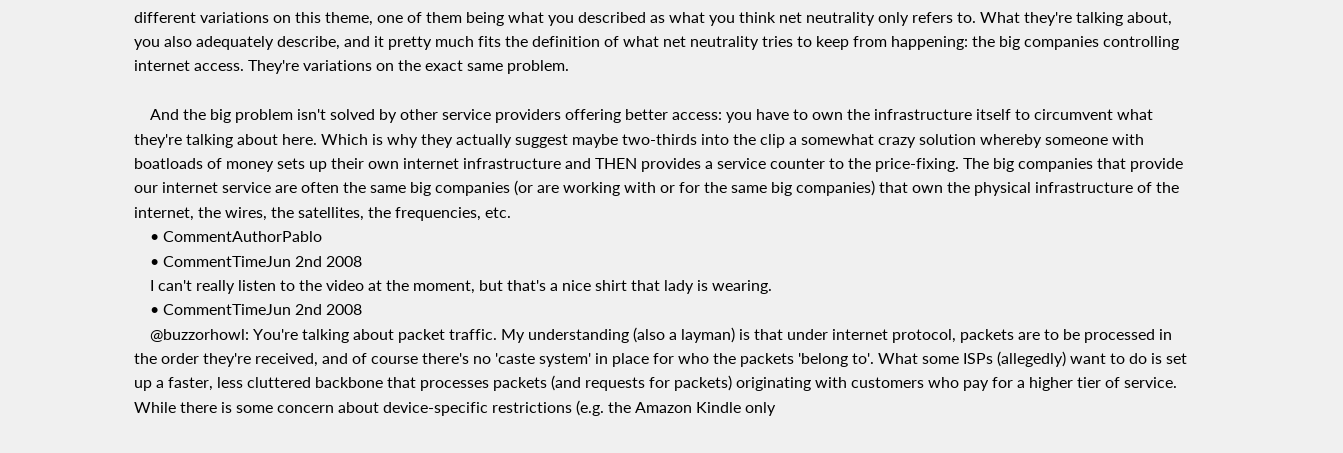different variations on this theme, one of them being what you described as what you think net neutrality only refers to. What they're talking about, you also adequately describe, and it pretty much fits the definition of what net neutrality tries to keep from happening: the big companies controlling internet access. They're variations on the exact same problem.

    And the big problem isn't solved by other service providers offering better access: you have to own the infrastructure itself to circumvent what they're talking about here. Which is why they actually suggest maybe two-thirds into the clip a somewhat crazy solution whereby someone with boatloads of money sets up their own internet infrastructure and THEN provides a service counter to the price-fixing. The big companies that provide our internet service are often the same big companies (or are working with or for the same big companies) that own the physical infrastructure of the internet, the wires, the satellites, the frequencies, etc.
    • CommentAuthorPablo
    • CommentTimeJun 2nd 2008
    I can't really listen to the video at the moment, but that's a nice shirt that lady is wearing.
    • CommentTimeJun 2nd 2008
    @buzzorhowl: You're talking about packet traffic. My understanding (also a layman) is that under internet protocol, packets are to be processed in the order they're received, and of course there's no 'caste system' in place for who the packets 'belong to'. What some ISPs (allegedly) want to do is set up a faster, less cluttered backbone that processes packets (and requests for packets) originating with customers who pay for a higher tier of service. While there is some concern about device-specific restrictions (e.g. the Amazon Kindle only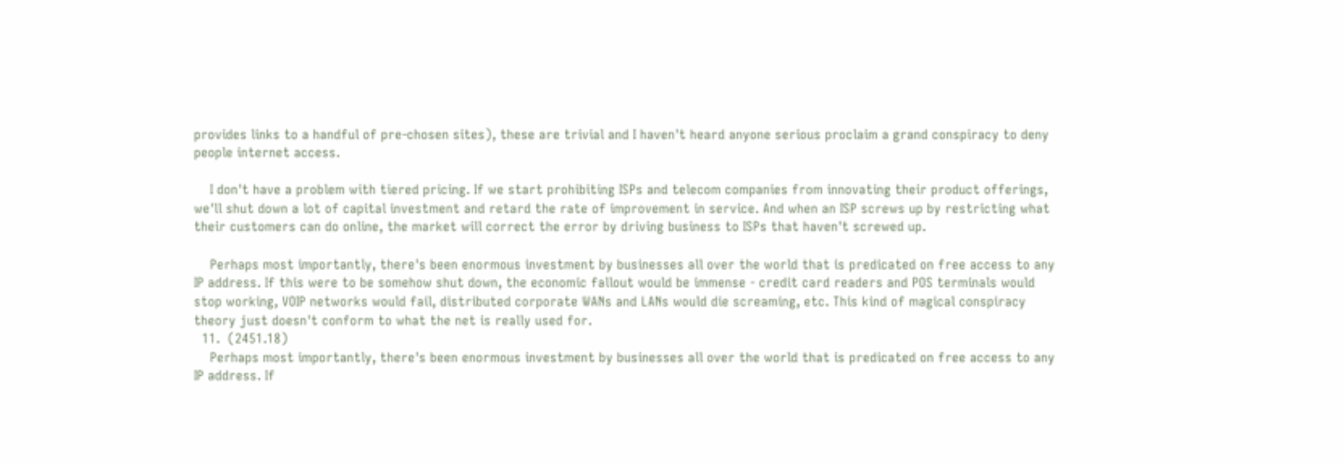provides links to a handful of pre-chosen sites), these are trivial and I haven't heard anyone serious proclaim a grand conspiracy to deny people internet access.

    I don't have a problem with tiered pricing. If we start prohibiting ISPs and telecom companies from innovating their product offerings, we'll shut down a lot of capital investment and retard the rate of improvement in service. And when an ISP screws up by restricting what their customers can do online, the market will correct the error by driving business to ISPs that haven't screwed up.

    Perhaps most importantly, there's been enormous investment by businesses all over the world that is predicated on free access to any IP address. If this were to be somehow shut down, the economic fallout would be immense - credit card readers and POS terminals would stop working, VOIP networks would fail, distributed corporate WANs and LANs would die screaming, etc. This kind of magical conspiracy theory just doesn't conform to what the net is really used for.
  11.  (2451.18)
    Perhaps most importantly, there's been enormous investment by businesses all over the world that is predicated on free access to any IP address. If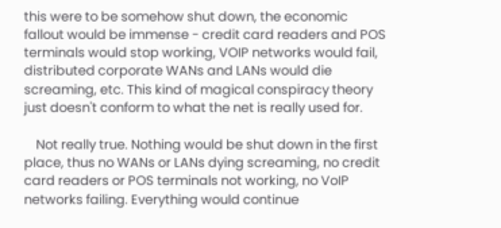this were to be somehow shut down, the economic fallout would be immense - credit card readers and POS terminals would stop working, VOIP networks would fail, distributed corporate WANs and LANs would die screaming, etc. This kind of magical conspiracy theory just doesn't conform to what the net is really used for.

    Not really true. Nothing would be shut down in the first place, thus no WANs or LANs dying screaming, no credit card readers or POS terminals not working, no VoIP networks failing. Everything would continue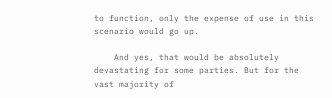to function, only the expense of use in this scenario would go up.

    And yes, that would be absolutely devastating for some parties. But for the vast majority of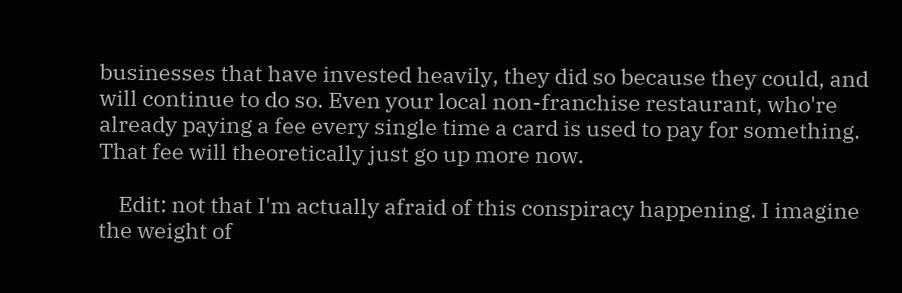businesses that have invested heavily, they did so because they could, and will continue to do so. Even your local non-franchise restaurant, who're already paying a fee every single time a card is used to pay for something. That fee will theoretically just go up more now.

    Edit: not that I'm actually afraid of this conspiracy happening. I imagine the weight of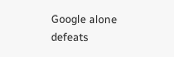Google alone defeats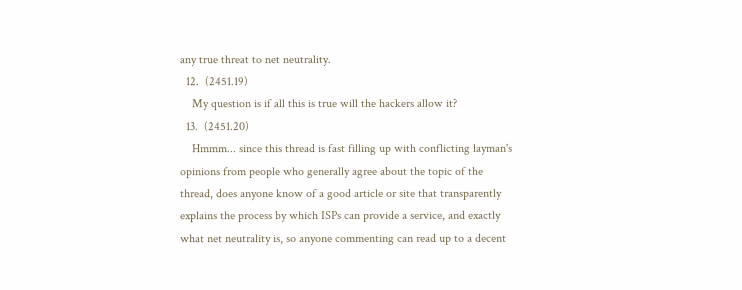any true threat to net neutrality.
  12.  (2451.19)
    My question is if all this is true will the hackers allow it?
  13.  (2451.20)
    Hmmm... since this thread is fast filling up with conflicting layman's opinions from people who generally agree about the topic of the thread, does anyone know of a good article or site that transparently explains the process by which ISPs can provide a service, and exactly what net neutrality is, so anyone commenting can read up to a decent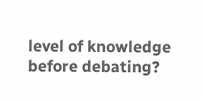level of knowledge before debating?